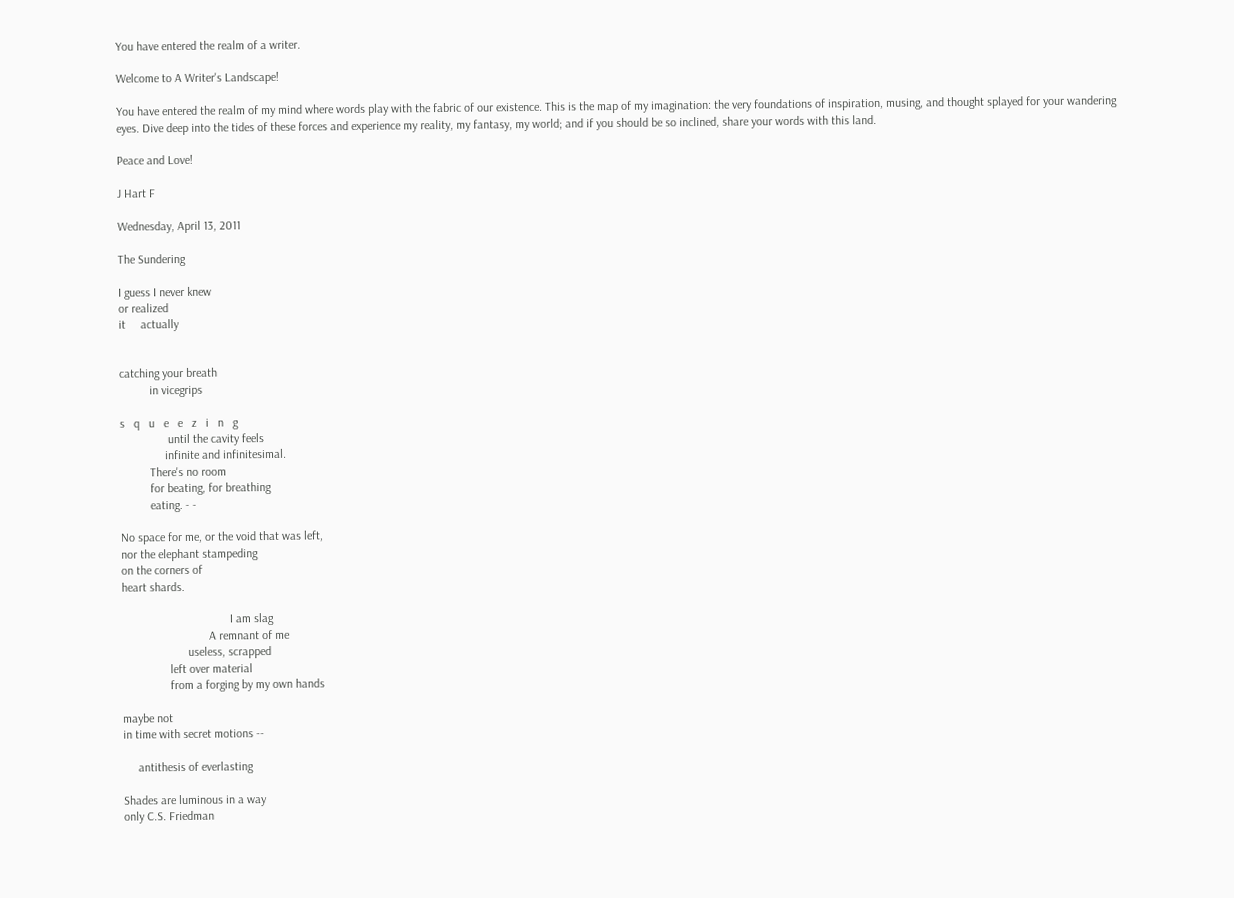You have entered the realm of a writer.

Welcome to A Writer's Landscape!

You have entered the realm of my mind where words play with the fabric of our existence. This is the map of my imagination: the very foundations of inspiration, musing, and thought splayed for your wandering eyes. Dive deep into the tides of these forces and experience my reality, my fantasy, my world; and if you should be so inclined, share your words with this land.

Peace and Love!

J Hart F

Wednesday, April 13, 2011

The Sundering

I guess I never knew
or realized
it     actually


catching your breath
          in vicegrips

s   q   u   e   e   z   i   n   g
                until the cavity feels
               infinite and infinitesimal.
          There's no room
          for beating, for breathing
          eating. - -

No space for me, or the void that was left,
nor the elephant stampeding
on the corners of
heart shards.

                                    I am slag
                             A remnant of me
                      useless, scrapped
                left over material
                from a forging by my own hands

maybe not
in time with secret motions --

     antithesis of everlasting

Shades are luminous in a way
only C.S. Friedman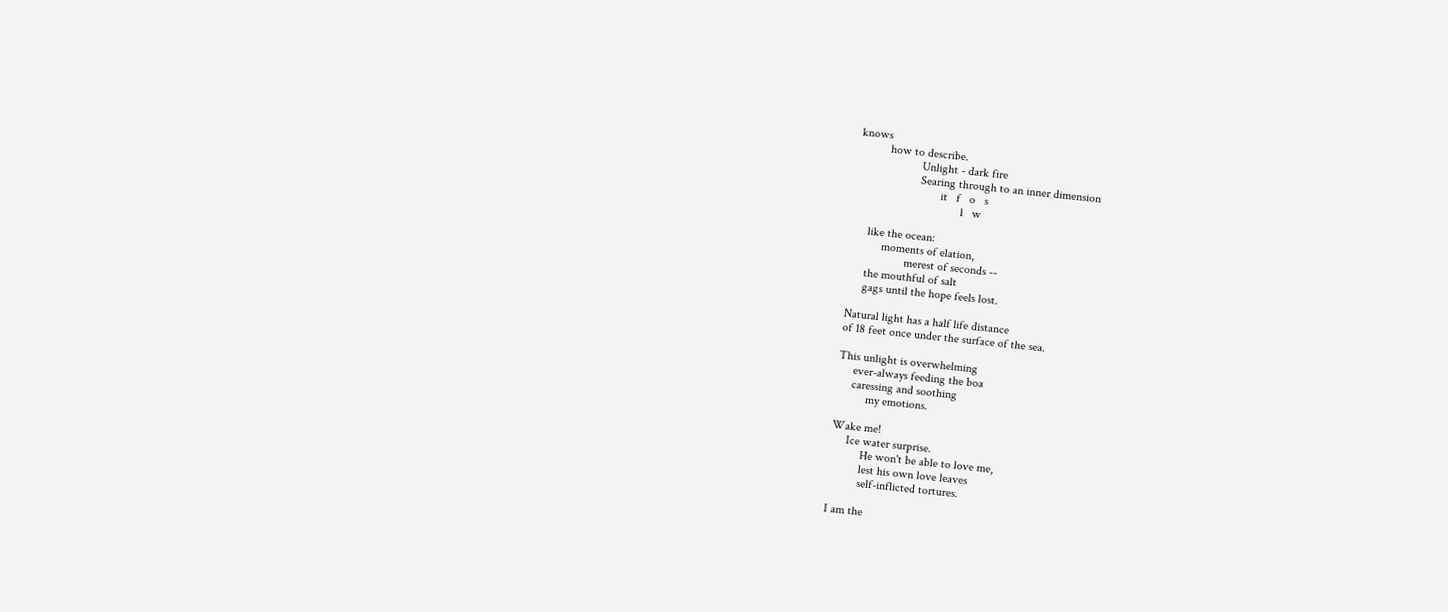knows
          how to describe.
                     Unlight - dark fire
                     Searing through to an inner dimension
                            it   f   o   s
                                   l   w

     like the ocean:
          moments of elation,
                  merest of seconds --
     the mouthful of salt
     gags until the hope feels lost.

Natural light has a half life distance
of 18 feet once under the surface of the sea.

This unlight is overwhelming
     ever-always feeding the boa
     caressing and soothing
          my emotions.

Wake me!
     Ice water surprise.
          He won't be able to love me,
          lest his own love leaves
          self-inflicted tortures.

I am the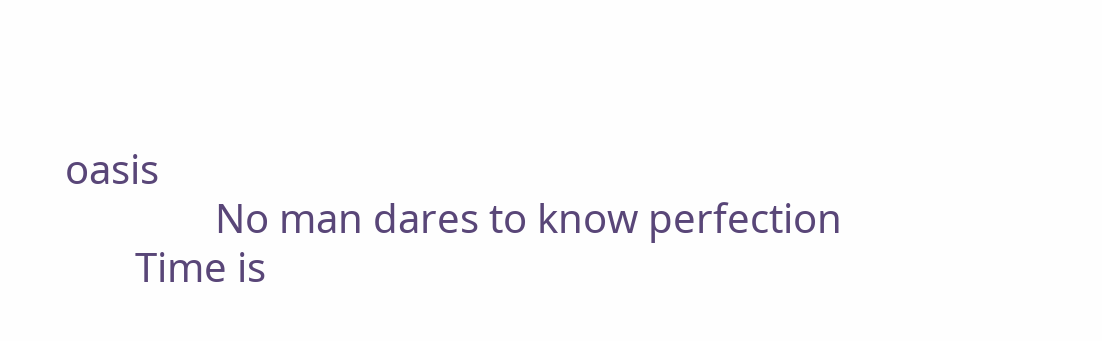oasis
               No man dares to know perfection
       Time is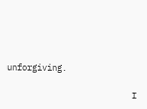unforgiving.

                         I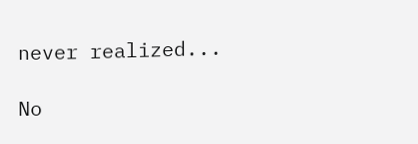never realized...

No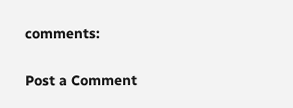comments:

Post a Comment